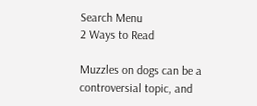Search Menu
2 Ways to Read

Muzzles on dogs can be a controversial topic, and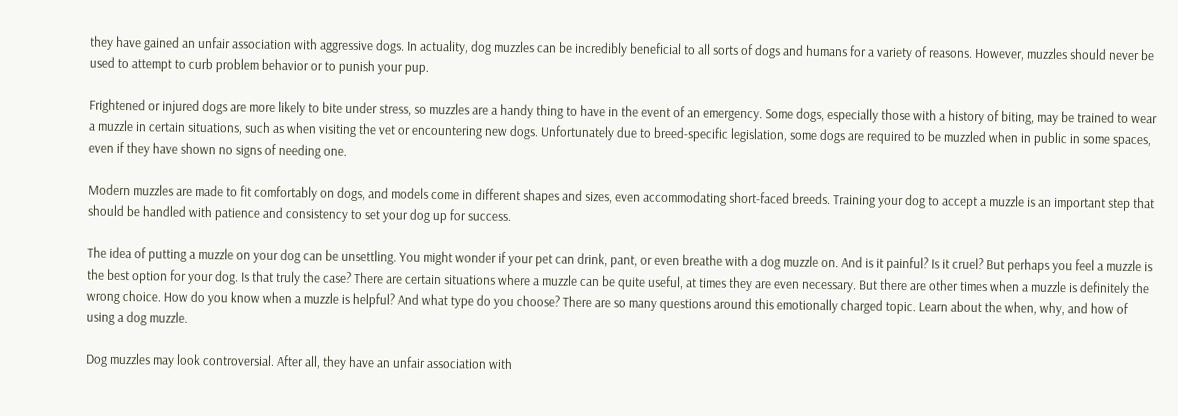they have gained an unfair association with aggressive dogs. In actuality, dog muzzles can be incredibly beneficial to all sorts of dogs and humans for a variety of reasons. However, muzzles should never be used to attempt to curb problem behavior or to punish your pup.

Frightened or injured dogs are more likely to bite under stress, so muzzles are a handy thing to have in the event of an emergency. Some dogs, especially those with a history of biting, may be trained to wear a muzzle in certain situations, such as when visiting the vet or encountering new dogs. Unfortunately due to breed-specific legislation, some dogs are required to be muzzled when in public in some spaces, even if they have shown no signs of needing one.

Modern muzzles are made to fit comfortably on dogs, and models come in different shapes and sizes, even accommodating short-faced breeds. Training your dog to accept a muzzle is an important step that should be handled with patience and consistency to set your dog up for success.

The idea of putting a muzzle on your dog can be unsettling. You might wonder if your pet can drink, pant, or even breathe with a dog muzzle on. And is it painful? Is it cruel? But perhaps you feel a muzzle is the best option for your dog. Is that truly the case? There are certain situations where a muzzle can be quite useful, at times they are even necessary. But there are other times when a muzzle is definitely the wrong choice. How do you know when a muzzle is helpful? And what type do you choose? There are so many questions around this emotionally charged topic. Learn about the when, why, and how of using a dog muzzle.

Dog muzzles may look controversial. After all, they have an unfair association with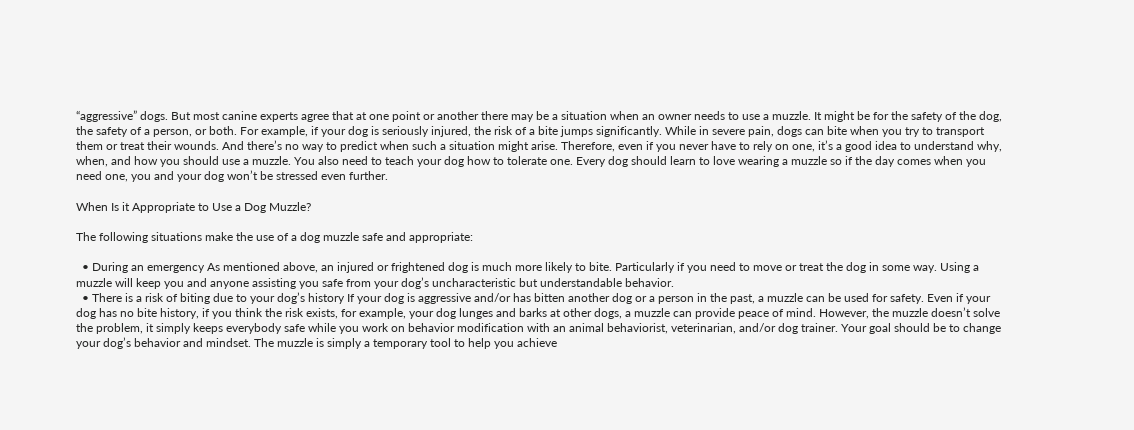“aggressive” dogs. But most canine experts agree that at one point or another there may be a situation when an owner needs to use a muzzle. It might be for the safety of the dog, the safety of a person, or both. For example, if your dog is seriously injured, the risk of a bite jumps significantly. While in severe pain, dogs can bite when you try to transport them or treat their wounds. And there’s no way to predict when such a situation might arise. Therefore, even if you never have to rely on one, it’s a good idea to understand why, when, and how you should use a muzzle. You also need to teach your dog how to tolerate one. Every dog should learn to love wearing a muzzle so if the day comes when you need one, you and your dog won’t be stressed even further.

When Is it Appropriate to Use a Dog Muzzle?

The following situations make the use of a dog muzzle safe and appropriate:

  • During an emergency As mentioned above, an injured or frightened dog is much more likely to bite. Particularly if you need to move or treat the dog in some way. Using a muzzle will keep you and anyone assisting you safe from your dog’s uncharacteristic but understandable behavior.
  • There is a risk of biting due to your dog’s history If your dog is aggressive and/or has bitten another dog or a person in the past, a muzzle can be used for safety. Even if your dog has no bite history, if you think the risk exists, for example, your dog lunges and barks at other dogs, a muzzle can provide peace of mind. However, the muzzle doesn’t solve the problem, it simply keeps everybody safe while you work on behavior modification with an animal behaviorist, veterinarian, and/or dog trainer. Your goal should be to change your dog’s behavior and mindset. The muzzle is simply a temporary tool to help you achieve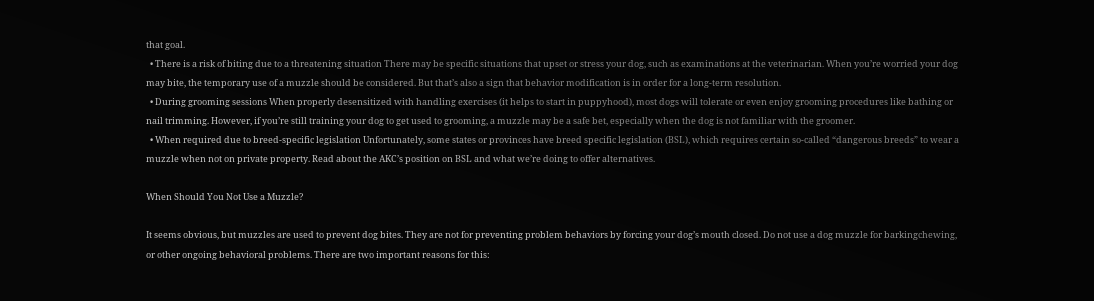that goal.
  • There is a risk of biting due to a threatening situation There may be specific situations that upset or stress your dog, such as examinations at the veterinarian. When you’re worried your dog may bite, the temporary use of a muzzle should be considered. But that’s also a sign that behavior modification is in order for a long-term resolution.
  • During grooming sessions When properly desensitized with handling exercises (it helps to start in puppyhood), most dogs will tolerate or even enjoy grooming procedures like bathing or nail trimming. However, if you’re still training your dog to get used to grooming, a muzzle may be a safe bet, especially when the dog is not familiar with the groomer.
  • When required due to breed-specific legislation Unfortunately, some states or provinces have breed specific legislation (BSL), which requires certain so-called “dangerous breeds” to wear a muzzle when not on private property. Read about the AKC’s position on BSL and what we’re doing to offer alternatives.

When Should You Not Use a Muzzle?

It seems obvious, but muzzles are used to prevent dog bites. They are not for preventing problem behaviors by forcing your dog’s mouth closed. Do not use a dog muzzle for barkingchewing, or other ongoing behavioral problems. There are two important reasons for this: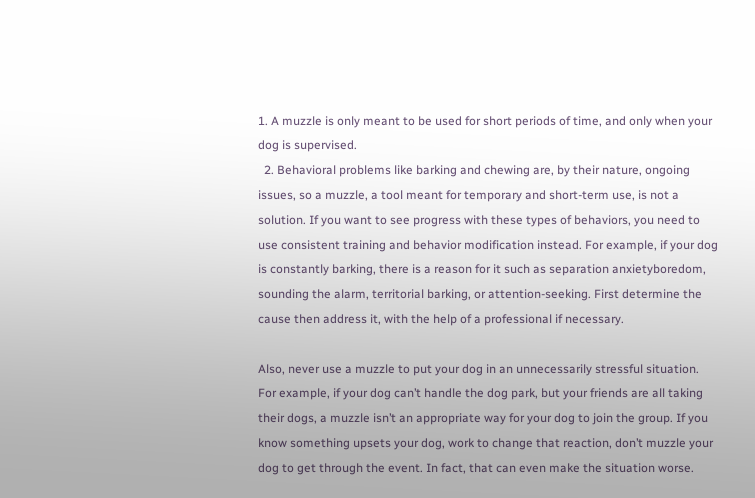1. A muzzle is only meant to be used for short periods of time, and only when your dog is supervised.
  2. Behavioral problems like barking and chewing are, by their nature, ongoing issues, so a muzzle, a tool meant for temporary and short-term use, is not a solution. If you want to see progress with these types of behaviors, you need to use consistent training and behavior modification instead. For example, if your dog is constantly barking, there is a reason for it such as separation anxietyboredom, sounding the alarm, territorial barking, or attention-seeking. First determine the cause then address it, with the help of a professional if necessary.

Also, never use a muzzle to put your dog in an unnecessarily stressful situation. For example, if your dog can’t handle the dog park, but your friends are all taking their dogs, a muzzle isn’t an appropriate way for your dog to join the group. If you know something upsets your dog, work to change that reaction, don’t muzzle your dog to get through the event. In fact, that can even make the situation worse.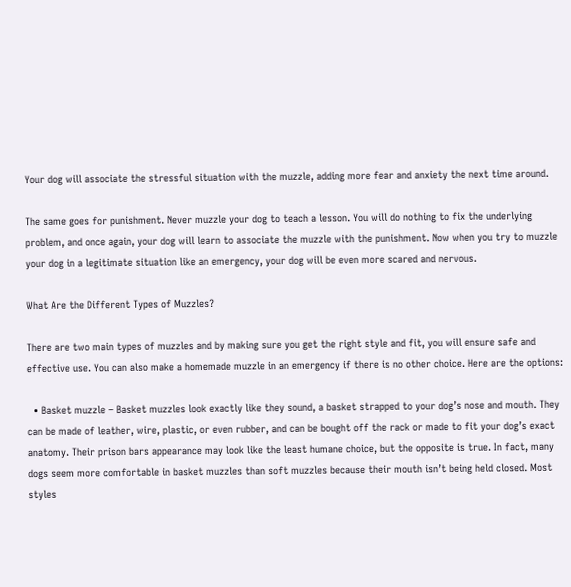Your dog will associate the stressful situation with the muzzle, adding more fear and anxiety the next time around.

The same goes for punishment. Never muzzle your dog to teach a lesson. You will do nothing to fix the underlying problem, and once again, your dog will learn to associate the muzzle with the punishment. Now when you try to muzzle your dog in a legitimate situation like an emergency, your dog will be even more scared and nervous.

What Are the Different Types of Muzzles?

There are two main types of muzzles and by making sure you get the right style and fit, you will ensure safe and effective use. You can also make a homemade muzzle in an emergency if there is no other choice. Here are the options:

  • Basket muzzle – Basket muzzles look exactly like they sound, a basket strapped to your dog’s nose and mouth. They can be made of leather, wire, plastic, or even rubber, and can be bought off the rack or made to fit your dog’s exact anatomy. Their prison bars appearance may look like the least humane choice, but the opposite is true. In fact, many dogs seem more comfortable in basket muzzles than soft muzzles because their mouth isn’t being held closed. Most styles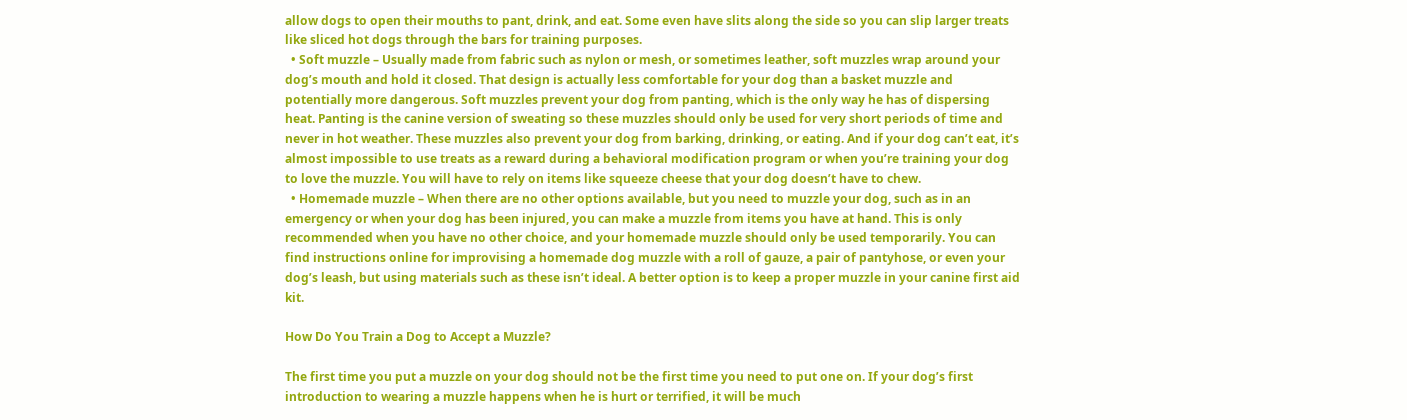allow dogs to open their mouths to pant, drink, and eat. Some even have slits along the side so you can slip larger treats like sliced hot dogs through the bars for training purposes.
  • Soft muzzle – Usually made from fabric such as nylon or mesh, or sometimes leather, soft muzzles wrap around your dog’s mouth and hold it closed. That design is actually less comfortable for your dog than a basket muzzle and potentially more dangerous. Soft muzzles prevent your dog from panting, which is the only way he has of dispersing heat. Panting is the canine version of sweating so these muzzles should only be used for very short periods of time and never in hot weather. These muzzles also prevent your dog from barking, drinking, or eating. And if your dog can’t eat, it’s almost impossible to use treats as a reward during a behavioral modification program or when you’re training your dog to love the muzzle. You will have to rely on items like squeeze cheese that your dog doesn’t have to chew.
  • Homemade muzzle – When there are no other options available, but you need to muzzle your dog, such as in an emergency or when your dog has been injured, you can make a muzzle from items you have at hand. This is only recommended when you have no other choice, and your homemade muzzle should only be used temporarily. You can find instructions online for improvising a homemade dog muzzle with a roll of gauze, a pair of pantyhose, or even your dog’s leash, but using materials such as these isn’t ideal. A better option is to keep a proper muzzle in your canine first aid kit.

How Do You Train a Dog to Accept a Muzzle?

The first time you put a muzzle on your dog should not be the first time you need to put one on. If your dog’s first introduction to wearing a muzzle happens when he is hurt or terrified, it will be much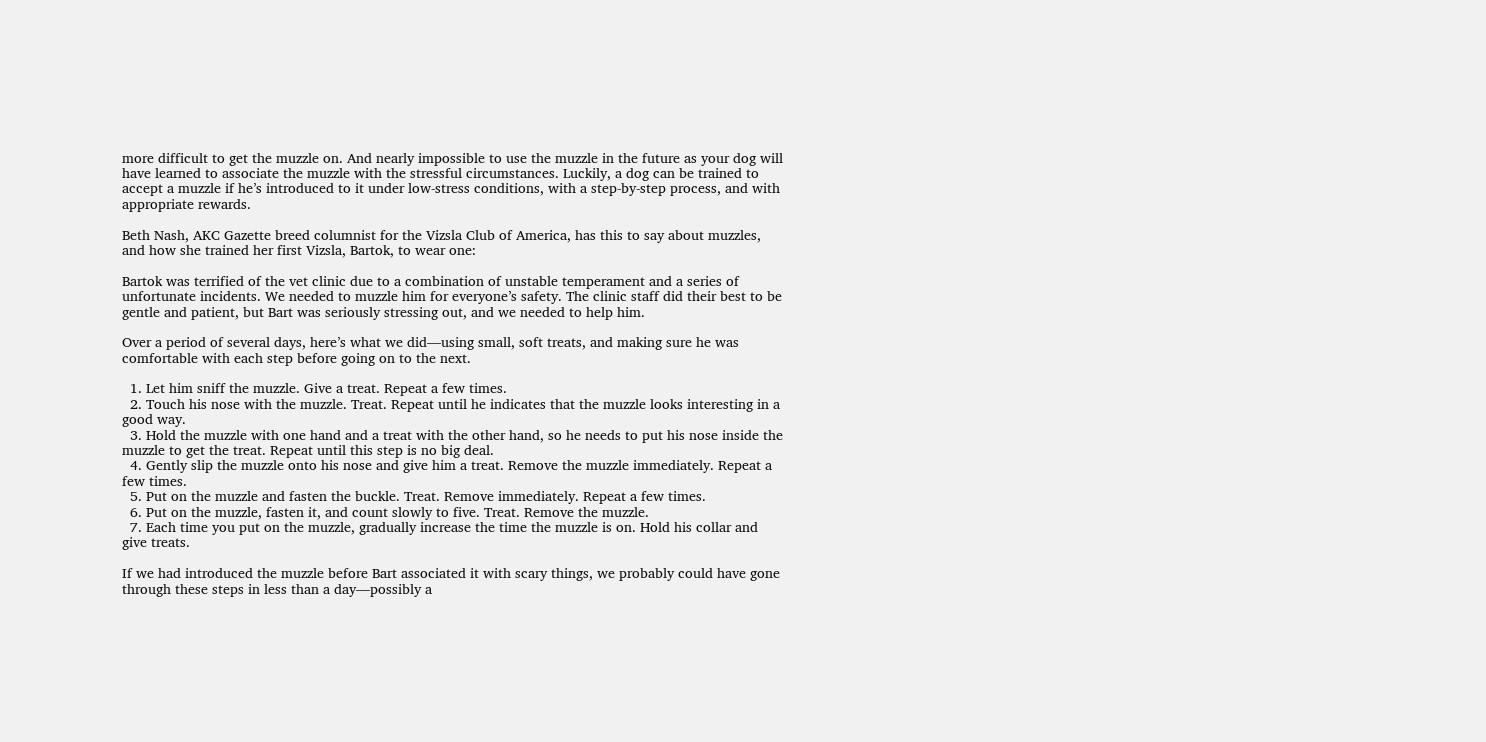more difficult to get the muzzle on. And nearly impossible to use the muzzle in the future as your dog will have learned to associate the muzzle with the stressful circumstances. Luckily, a dog can be trained to accept a muzzle if he’s introduced to it under low-stress conditions, with a step-by-step process, and with appropriate rewards.

Beth Nash, AKC Gazette breed columnist for the Vizsla Club of America, has this to say about muzzles, and how she trained her first Vizsla, Bartok, to wear one:

Bartok was terrified of the vet clinic due to a combination of unstable temperament and a series of unfortunate incidents. We needed to muzzle him for everyone’s safety. The clinic staff did their best to be gentle and patient, but Bart was seriously stressing out, and we needed to help him.

Over a period of several days, here’s what we did—using small, soft treats, and making sure he was comfortable with each step before going on to the next.

  1. Let him sniff the muzzle. Give a treat. Repeat a few times.
  2. Touch his nose with the muzzle. Treat. Repeat until he indicates that the muzzle looks interesting in a good way.
  3. Hold the muzzle with one hand and a treat with the other hand, so he needs to put his nose inside the muzzle to get the treat. Repeat until this step is no big deal.
  4. Gently slip the muzzle onto his nose and give him a treat. Remove the muzzle immediately. Repeat a few times.
  5. Put on the muzzle and fasten the buckle. Treat. Remove immediately. Repeat a few times.
  6. Put on the muzzle, fasten it, and count slowly to five. Treat. Remove the muzzle.
  7. Each time you put on the muzzle, gradually increase the time the muzzle is on. Hold his collar and give treats.

If we had introduced the muzzle before Bart associated it with scary things, we probably could have gone through these steps in less than a day—possibly a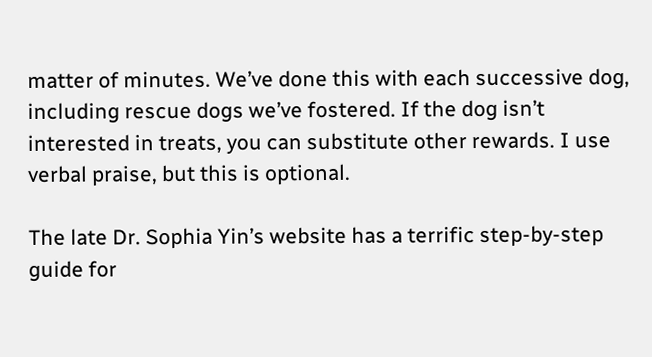matter of minutes. We’ve done this with each successive dog, including rescue dogs we’ve fostered. If the dog isn’t interested in treats, you can substitute other rewards. I use verbal praise, but this is optional.

The late Dr. Sophia Yin’s website has a terrific step-by-step guide for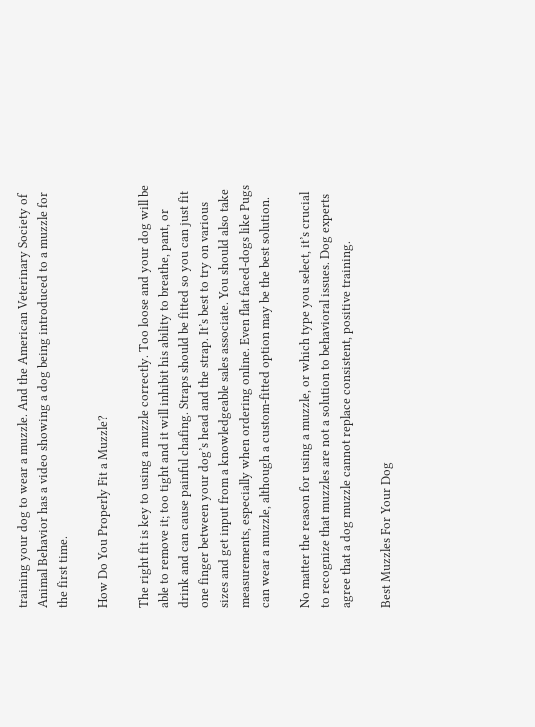training your dog to wear a muzzle. And the American Veterinary Society of Animal Behavior has a video showing a dog being introduced to a muzzle for the first time.

How Do You Properly Fit a Muzzle?

The right fit is key to using a muzzle correctly. Too loose and your dog will be able to remove it; too tight and it will inhibit his ability to breathe, pant, or drink and can cause painful chafing. Straps should be fitted so you can just fit one finger between your dog’s head and the strap. It’s best to try on various sizes and get input from a knowledgeable sales associate. You should also take measurements, especially when ordering online. Even flat faced-dogs like Pugs can wear a muzzle, although a custom-fitted option may be the best solution.

No matter the reason for using a muzzle, or which type you select, it’s crucial to recognize that muzzles are not a solution to behavioral issues. Dog experts agree that a dog muzzle cannot replace consistent, positive training.

Best Muzzles For Your Dog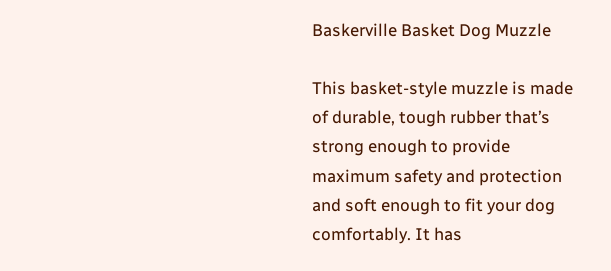Baskerville Basket Dog Muzzle

This basket-style muzzle is made of durable, tough rubber that’s strong enough to provide maximum safety and protection and soft enough to fit your dog comfortably. It has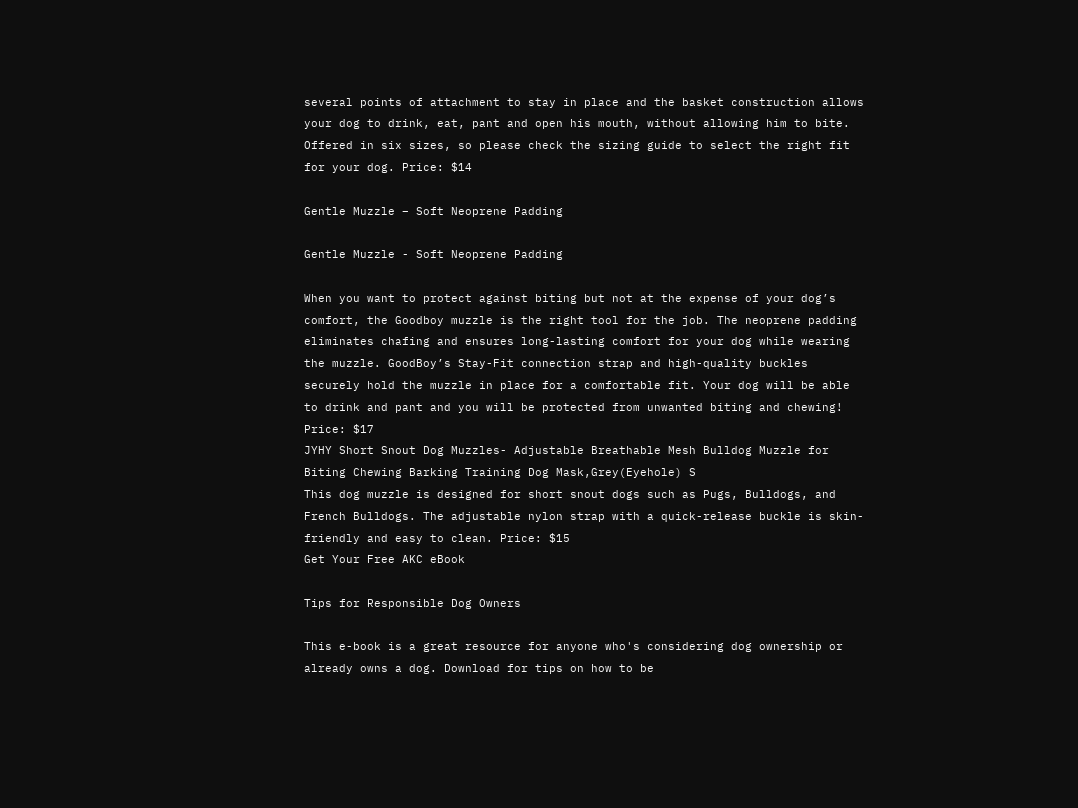several points of attachment to stay in place and the basket construction allows your dog to drink, eat, pant and open his mouth, without allowing him to bite. Offered in six sizes, so please check the sizing guide to select the right fit for your dog. Price: $14

Gentle Muzzle – Soft Neoprene Padding

Gentle Muzzle - Soft Neoprene Padding

When you want to protect against biting but not at the expense of your dog’s comfort, the Goodboy muzzle is the right tool for the job. The neoprene padding eliminates chafing and ensures long-lasting comfort for your dog while wearing the muzzle. GoodBoy’s Stay-Fit connection strap and high-quality buckles securely hold the muzzle in place for a comfortable fit. Your dog will be able to drink and pant and you will be protected from unwanted biting and chewing! Price: $17
JYHY Short Snout Dog Muzzles- Adjustable Breathable Mesh Bulldog Muzzle for Biting Chewing Barking Training Dog Mask,Grey(Eyehole) S
This dog muzzle is designed for short snout dogs such as Pugs, Bulldogs, and French Bulldogs. The adjustable nylon strap with a quick-release buckle is skin-friendly and easy to clean. Price: $15
Get Your Free AKC eBook

Tips for Responsible Dog Owners

This e-book is a great resource for anyone who's considering dog ownership or already owns a dog. Download for tips on how to be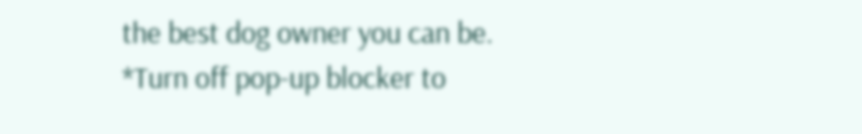the best dog owner you can be.
*Turn off pop-up blocker to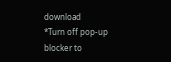download
*Turn off pop-up blocker to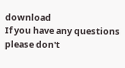download
If you have any questions please don't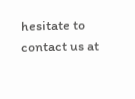hesitate to contact us at